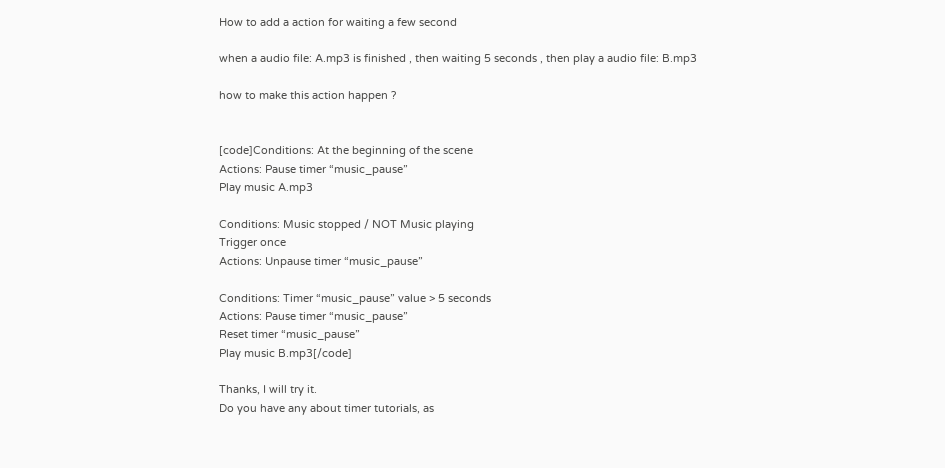How to add a action for waiting a few second

when a audio file: A.mp3 is finished , then waiting 5 seconds , then play a audio file: B.mp3

how to make this action happen ?


[code]Conditions: At the beginning of the scene
Actions: Pause timer “music_pause”
Play music A.mp3

Conditions: Music stopped / NOT Music playing
Trigger once
Actions: Unpause timer “music_pause”

Conditions: Timer “music_pause” value > 5 seconds
Actions: Pause timer “music_pause”
Reset timer “music_pause”
Play music B.mp3[/code]

Thanks, I will try it.
Do you have any about timer tutorials, as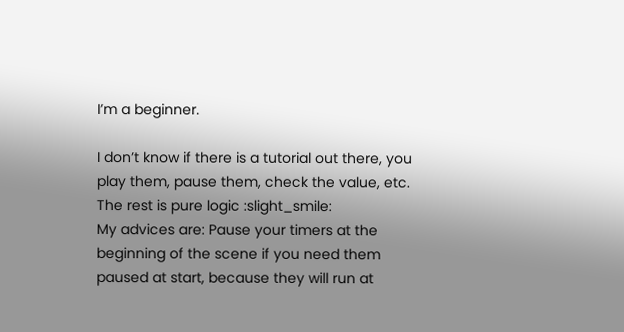I’m a beginner.

I don’t know if there is a tutorial out there, you play them, pause them, check the value, etc. The rest is pure logic :slight_smile:
My advices are: Pause your timers at the beginning of the scene if you need them paused at start, because they will run at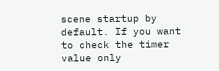scene startup by default. If you want to check the timer value only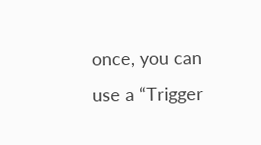once, you can use a “Trigger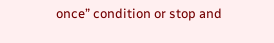once” condition or stop and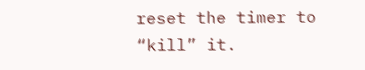reset the timer to “kill” it.